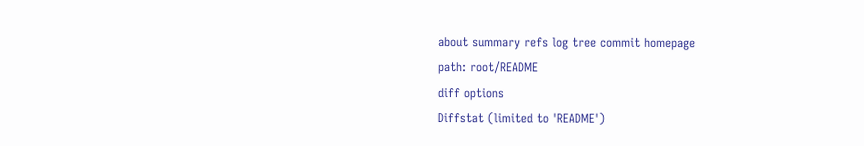about summary refs log tree commit homepage
path: root/README
diff options
Diffstat (limited to 'README')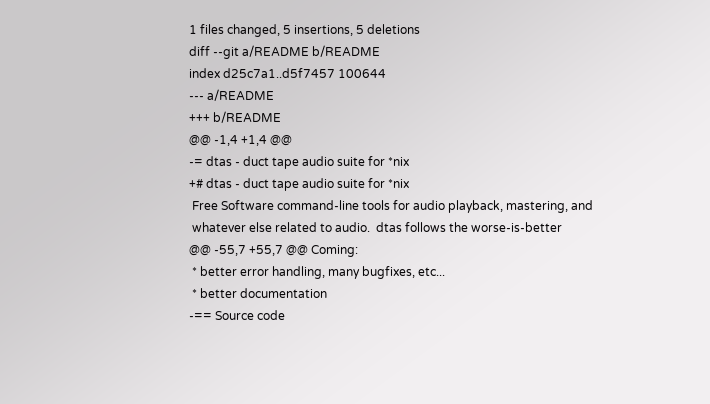1 files changed, 5 insertions, 5 deletions
diff --git a/README b/README
index d25c7a1..d5f7457 100644
--- a/README
+++ b/README
@@ -1,4 +1,4 @@
-= dtas - duct tape audio suite for *nix
+# dtas - duct tape audio suite for *nix
 Free Software command-line tools for audio playback, mastering, and
 whatever else related to audio.  dtas follows the worse-is-better
@@ -55,7 +55,7 @@ Coming:
 * better error handling, many bugfixes, etc...
 * better documentation
-== Source code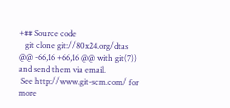+## Source code
   git clone git://80x24.org/dtas
@@ -66,16 +66,16 @@ with git(7)) and send them via email.
 See http://www.git-scm.com/ for more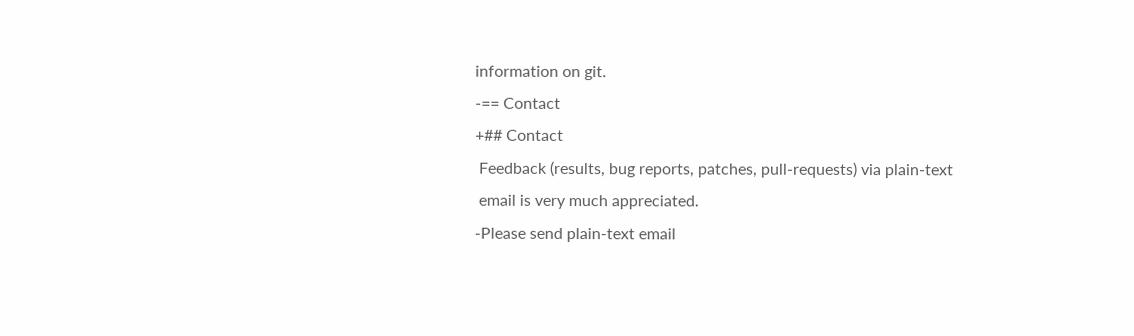information on git.
-== Contact
+## Contact
 Feedback (results, bug reports, patches, pull-requests) via plain-text
 email is very much appreciated.
-Please send plain-text email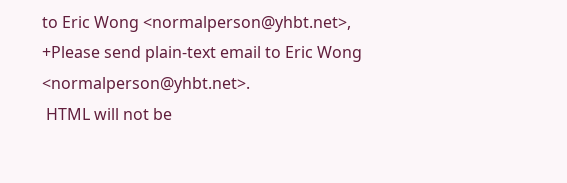to Eric Wong <normalperson@yhbt.net>,
+Please send plain-text email to Eric Wong <normalperson@yhbt.net>.
 HTML will not be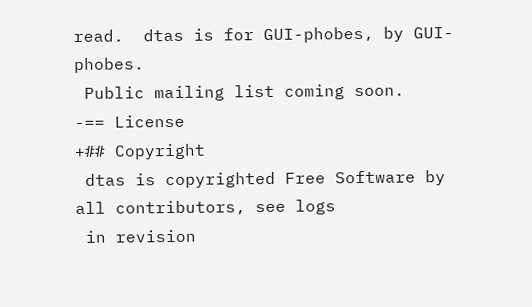read.  dtas is for GUI-phobes, by GUI-phobes.
 Public mailing list coming soon.
-== License
+## Copyright
 dtas is copyrighted Free Software by all contributors, see logs
 in revision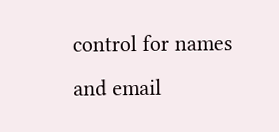control for names and email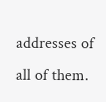addresses of all of them.